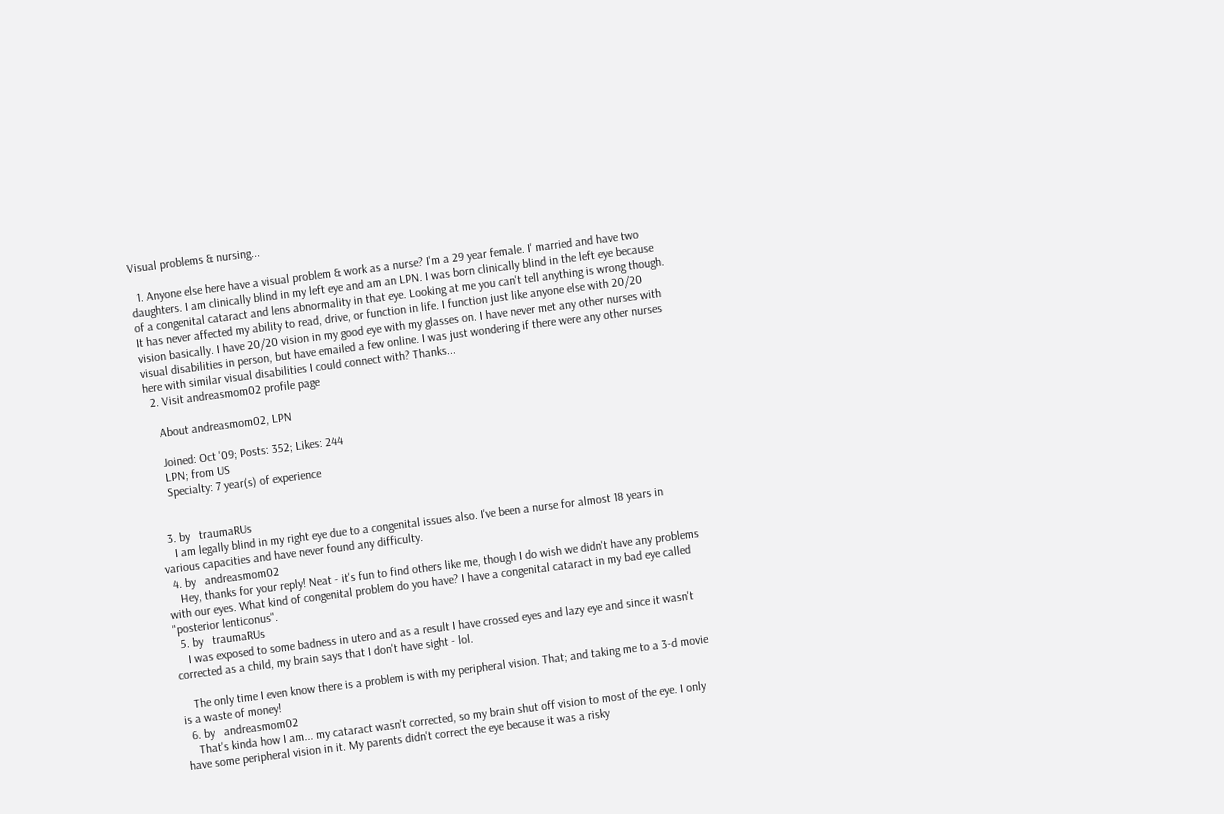Visual problems & nursing...

  1. Anyone else here have a visual problem & work as a nurse? I'm a 29 year female. I' married and have two daughters. I am clinically blind in my left eye and am an LPN. I was born clinically blind in the left eye because of a congenital cataract and lens abnormality in that eye. Looking at me you can't tell anything is wrong though. It has never affected my ability to read, drive, or function in life. I function just like anyone else with 20/20 vision basically. I have 20/20 vision in my good eye with my glasses on. I have never met any other nurses with visual disabilities in person, but have emailed a few online. I was just wondering if there were any other nurses here with similar visual disabilities I could connect with? Thanks...
  2. Visit andreasmom02 profile page

    About andreasmom02, LPN

    Joined: Oct '09; Posts: 352; Likes: 244
    LPN; from US
    Specialty: 7 year(s) of experience


  3. by   traumaRUs
    I am legally blind in my right eye due to a congenital issues also. I've been a nurse for almost 18 years in various capacities and have never found any difficulty.
  4. by   andreasmom02
    Hey, thanks for your reply! Neat - it's fun to find others like me, though I do wish we didn't have any problems with our eyes. What kind of congenital problem do you have? I have a congenital cataract in my bad eye called "posterior lenticonus".
  5. by   traumaRUs
    I was exposed to some badness in utero and as a result I have crossed eyes and lazy eye and since it wasn't corrected as a child, my brain says that I don't have sight - lol.

    The only time I even know there is a problem is with my peripheral vision. That; and taking me to a 3-d movie is a waste of money!
  6. by   andreasmom02
    That's kinda how I am... my cataract wasn't corrected, so my brain shut off vision to most of the eye. I only have some peripheral vision in it. My parents didn't correct the eye because it was a risky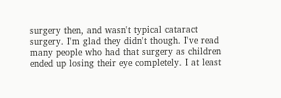surgery then, and wasn't typical cataract surgery. I'm glad they didn't though. I've read many people who had that surgery as children ended up losing their eye completely. I at least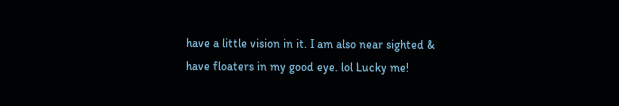have a little vision in it. I am also near sighted & have floaters in my good eye. lol Lucky me!